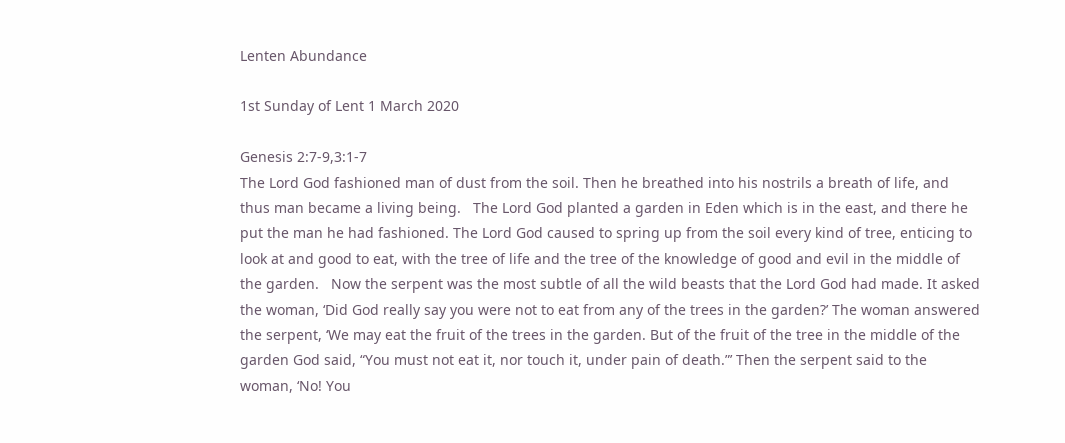Lenten Abundance

1st Sunday of Lent 1 March 2020

Genesis 2:7-9,3:1-7
The Lord God fashioned man of dust from the soil. Then he breathed into his nostrils a breath of life, and thus man became a living being.   The Lord God planted a garden in Eden which is in the east, and there he put the man he had fashioned. The Lord God caused to spring up from the soil every kind of tree, enticing to look at and good to eat, with the tree of life and the tree of the knowledge of good and evil in the middle of the garden.   Now the serpent was the most subtle of all the wild beasts that the Lord God had made. It asked the woman, ‘Did God really say you were not to eat from any of the trees in the garden?’ The woman answered the serpent, ‘We may eat the fruit of the trees in the garden. But of the fruit of the tree in the middle of the garden God said, “You must not eat it, nor touch it, under pain of death.”’ Then the serpent said to the woman, ‘No! You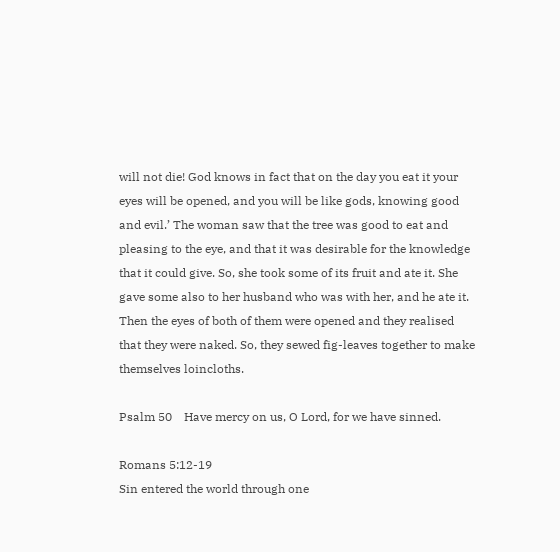will not die! God knows in fact that on the day you eat it your eyes will be opened, and you will be like gods, knowing good and evil.’ The woman saw that the tree was good to eat and pleasing to the eye, and that it was desirable for the knowledge that it could give. So, she took some of its fruit and ate it. She gave some also to her husband who was with her, and he ate it. Then the eyes of both of them were opened and they realised that they were naked. So, they sewed fig-leaves together to make themselves loincloths.

Psalm 50    Have mercy on us, O Lord, for we have sinned.

Romans 5:12-19
Sin entered the world through one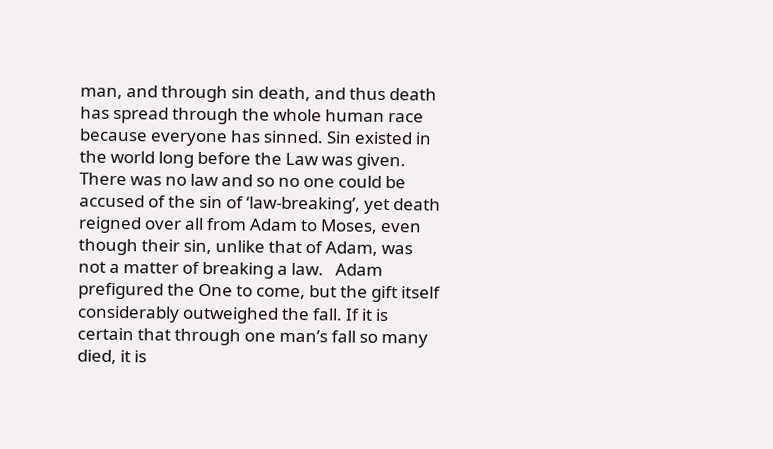man, and through sin death, and thus death has spread through the whole human race because everyone has sinned. Sin existed in the world long before the Law was given. There was no law and so no one could be accused of the sin of ‘law-breaking’, yet death reigned over all from Adam to Moses, even though their sin, unlike that of Adam, was not a matter of breaking a law.   Adam prefigured the One to come, but the gift itself considerably outweighed the fall. If it is certain that through one man’s fall so many died, it is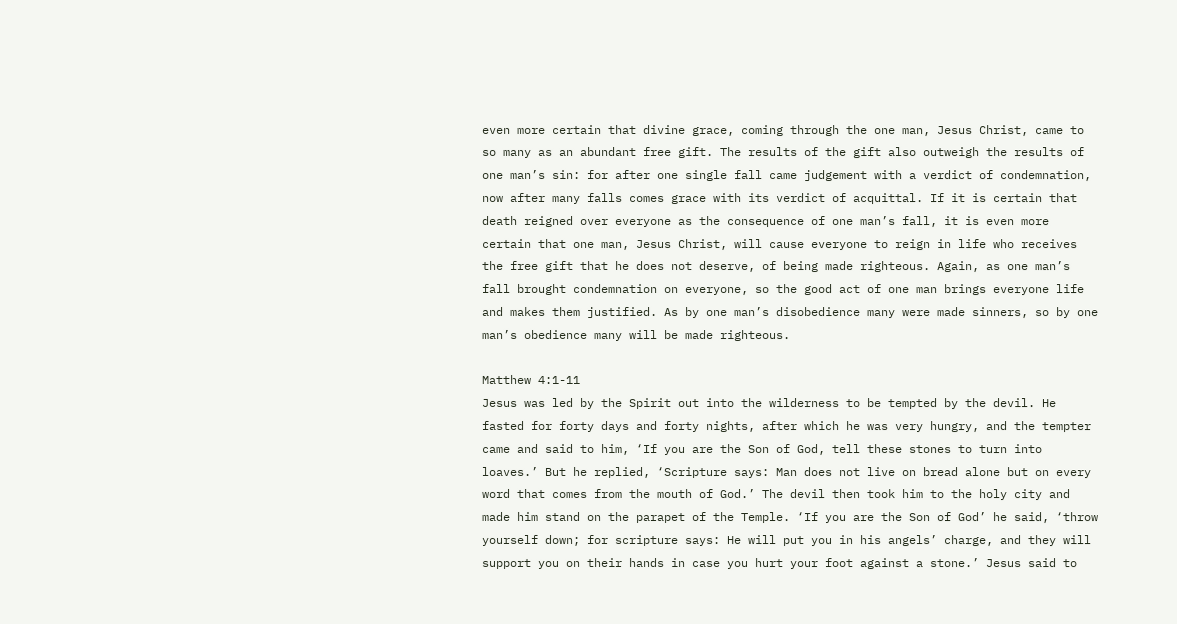even more certain that divine grace, coming through the one man, Jesus Christ, came to so many as an abundant free gift. The results of the gift also outweigh the results of one man’s sin: for after one single fall came judgement with a verdict of condemnation, now after many falls comes grace with its verdict of acquittal. If it is certain that death reigned over everyone as the consequence of one man’s fall, it is even more certain that one man, Jesus Christ, will cause everyone to reign in life who receives the free gift that he does not deserve, of being made righteous. Again, as one man’s fall brought condemnation on everyone, so the good act of one man brings everyone life and makes them justified. As by one man’s disobedience many were made sinners, so by one man’s obedience many will be made righteous.

Matthew 4:1-11
Jesus was led by the Spirit out into the wilderness to be tempted by the devil. He fasted for forty days and forty nights, after which he was very hungry, and the tempter came and said to him, ‘If you are the Son of God, tell these stones to turn into loaves.’ But he replied, ‘Scripture says: Man does not live on bread alone but on every word that comes from the mouth of God.’ The devil then took him to the holy city and made him stand on the parapet of the Temple. ‘If you are the Son of God’ he said, ‘throw yourself down; for scripture says: He will put you in his angels’ charge, and they will support you on their hands in case you hurt your foot against a stone.’ Jesus said to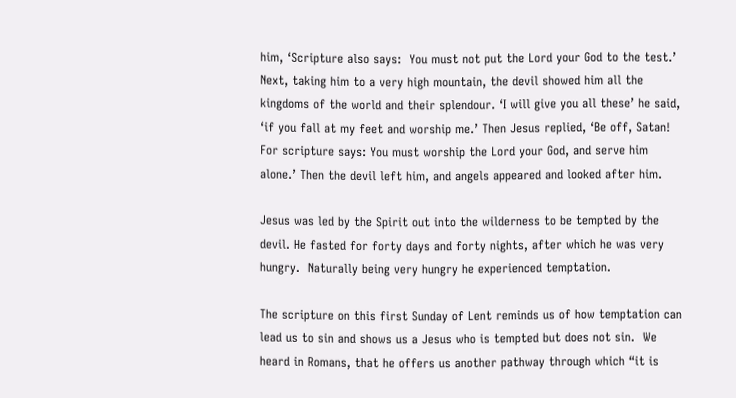him, ‘Scripture also says:  You must not put the Lord your God to the test.’ Next, taking him to a very high mountain, the devil showed him all the kingdoms of the world and their splendour. ‘I will give you all these’ he said, ‘if you fall at my feet and worship me.’ Then Jesus replied, ‘Be off, Satan! For scripture says: You must worship the Lord your God, and serve him alone.’ Then the devil left him, and angels appeared and looked after him.

Jesus was led by the Spirit out into the wilderness to be tempted by the devil. He fasted for forty days and forty nights, after which he was very hungry.  Naturally being very hungry he experienced temptation.

The scripture on this first Sunday of Lent reminds us of how temptation can lead us to sin and shows us a Jesus who is tempted but does not sin.  We heard in Romans, that he offers us another pathway through which “it is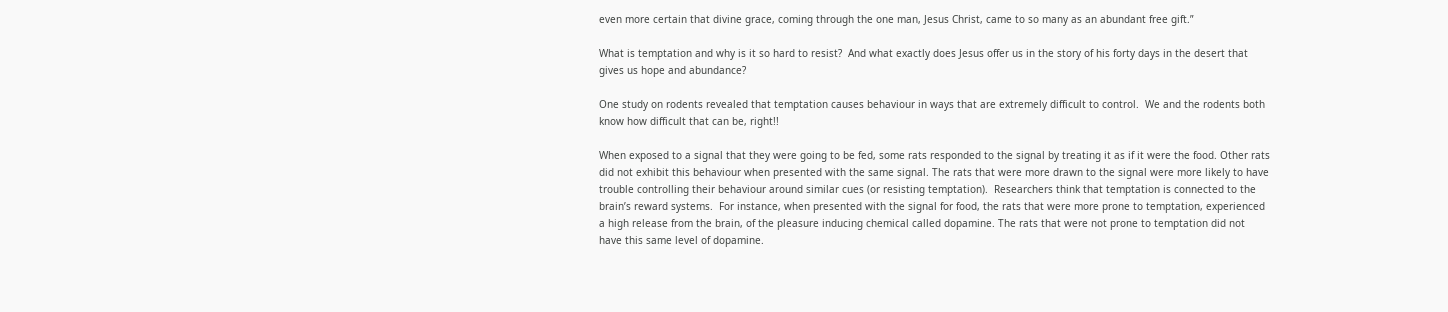even more certain that divine grace, coming through the one man, Jesus Christ, came to so many as an abundant free gift.”

What is temptation and why is it so hard to resist?  And what exactly does Jesus offer us in the story of his forty days in the desert that gives us hope and abundance?

One study on rodents revealed that temptation causes behaviour in ways that are extremely difficult to control.  We and the rodents both know how difficult that can be, right!!

When exposed to a signal that they were going to be fed, some rats responded to the signal by treating it as if it were the food. Other rats did not exhibit this behaviour when presented with the same signal. The rats that were more drawn to the signal were more likely to have trouble controlling their behaviour around similar cues (or resisting temptation).  Researchers think that temptation is connected to the brain’s reward systems.  For instance, when presented with the signal for food, the rats that were more prone to temptation, experienced a high release from the brain, of the pleasure inducing chemical called dopamine. The rats that were not prone to temptation did not have this same level of dopamine.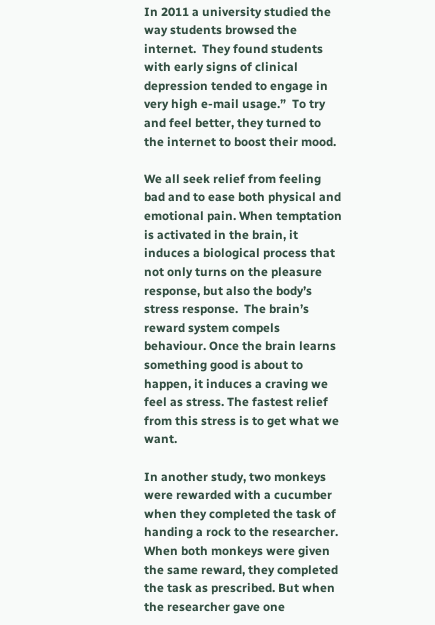In 2011 a university studied the way students browsed the internet.  They found students with early signs of clinical depression tended to engage in very high e-mail usage.”  To try and feel better, they turned to the internet to boost their mood.

We all seek relief from feeling bad and to ease both physical and emotional pain. When temptation is activated in the brain, it induces a biological process that not only turns on the pleasure response, but also the body’s stress response.  The brain’s reward system compels behaviour. Once the brain learns something good is about to happen, it induces a craving we feel as stress. The fastest relief from this stress is to get what we want.

In another study, two monkeys were rewarded with a cucumber when they completed the task of handing a rock to the researcher. When both monkeys were given the same reward, they completed the task as prescribed. But when the researcher gave one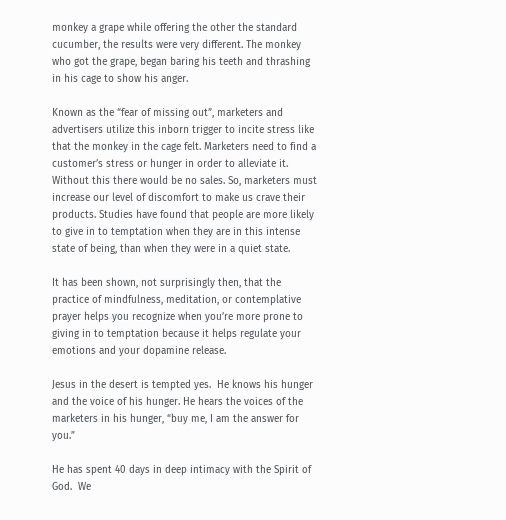monkey a grape while offering the other the standard cucumber, the results were very different. The monkey who got the grape, began baring his teeth and thrashing in his cage to show his anger.

Known as the “fear of missing out”, marketers and advertisers utilize this inborn trigger to incite stress like that the monkey in the cage felt. Marketers need to find a customer’s stress or hunger in order to alleviate it. Without this there would be no sales. So, marketers must increase our level of discomfort to make us crave their products. Studies have found that people are more likely to give in to temptation when they are in this intense state of being, than when they were in a quiet state.

It has been shown, not surprisingly then, that the practice of mindfulness, meditation, or contemplative prayer helps you recognize when you’re more prone to giving in to temptation because it helps regulate your emotions and your dopamine release.

Jesus in the desert is tempted yes.  He knows his hunger and the voice of his hunger. He hears the voices of the marketers in his hunger, “buy me, I am the answer for you.”

He has spent 40 days in deep intimacy with the Spirit of God.  We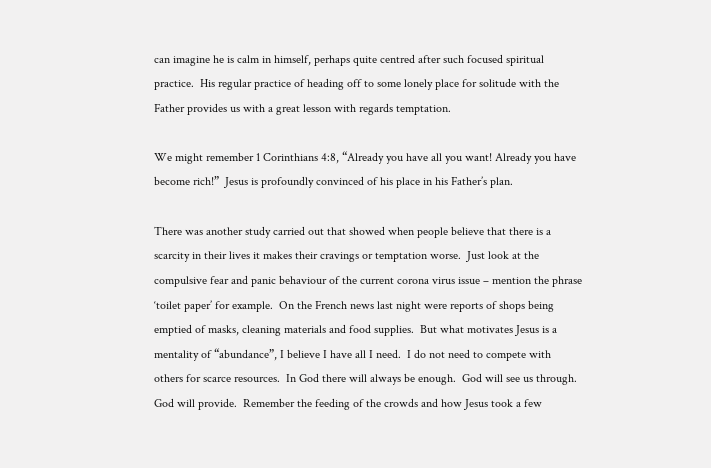can imagine he is calm in himself, perhaps quite centred after such focused spiritual practice.  His regular practice of heading off to some lonely place for solitude with the Father provides us with a great lesson with regards temptation.

We might remember 1 Corinthians 4:8, “Already you have all you want! Already you have become rich!”  Jesus is profoundly convinced of his place in his Father’s plan.

There was another study carried out that showed when people believe that there is a scarcity in their lives it makes their cravings or temptation worse.  Just look at the compulsive fear and panic behaviour of the current corona virus issue – mention the phrase ‘toilet paper’ for example.  On the French news last night were reports of shops being emptied of masks, cleaning materials and food supplies.  But what motivates Jesus is a mentality of “abundance”, I believe I have all I need.  I do not need to compete with others for scarce resources.  In God there will always be enough.  God will see us through.  God will provide.  Remember the feeding of the crowds and how Jesus took a few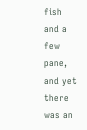fish and a few pane, and yet there was an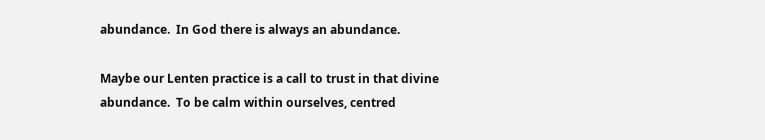abundance.  In God there is always an abundance.

Maybe our Lenten practice is a call to trust in that divine abundance.  To be calm within ourselves, centred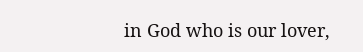in God who is our lover,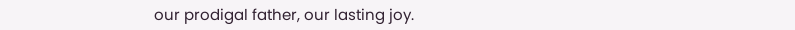our prodigal father, our lasting joy.